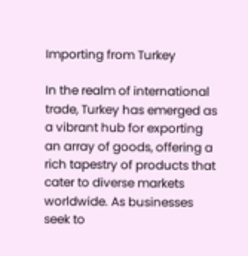Importing from Turkey

In the realm of international trade, Turkey has emerged as a vibrant hub for exporting an array of goods, offering a rich tapestry of products that cater to diverse markets worldwide. As businesses seek to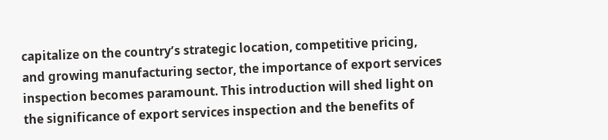capitalize on the country’s strategic location, competitive pricing, and growing manufacturing sector, the importance of export services inspection becomes paramount. This introduction will shed light on the significance of export services inspection and the benefits of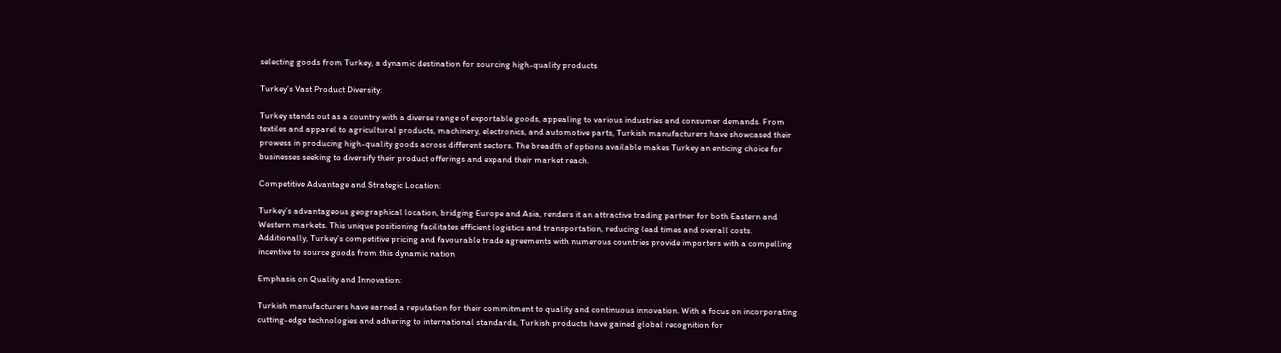selecting goods from Turkey, a dynamic destination for sourcing high-quality products

Turkey’s Vast Product Diversity:

Turkey stands out as a country with a diverse range of exportable goods, appealing to various industries and consumer demands. From textiles and apparel to agricultural products, machinery, electronics, and automotive parts, Turkish manufacturers have showcased their prowess in producing high-quality goods across different sectors. The breadth of options available makes Turkey an enticing choice for businesses seeking to diversify their product offerings and expand their market reach.

Competitive Advantage and Strategic Location:

Turkey’s advantageous geographical location, bridging Europe and Asia, renders it an attractive trading partner for both Eastern and Western markets. This unique positioning facilitates efficient logistics and transportation, reducing lead times and overall costs. Additionally, Turkey’s competitive pricing and favourable trade agreements with numerous countries provide importers with a compelling incentive to source goods from this dynamic nation

Emphasis on Quality and Innovation:

Turkish manufacturers have earned a reputation for their commitment to quality and continuous innovation. With a focus on incorporating cutting-edge technologies and adhering to international standards, Turkish products have gained global recognition for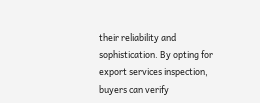their reliability and sophistication. By opting for export services inspection, buyers can verify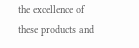the excellence of these products and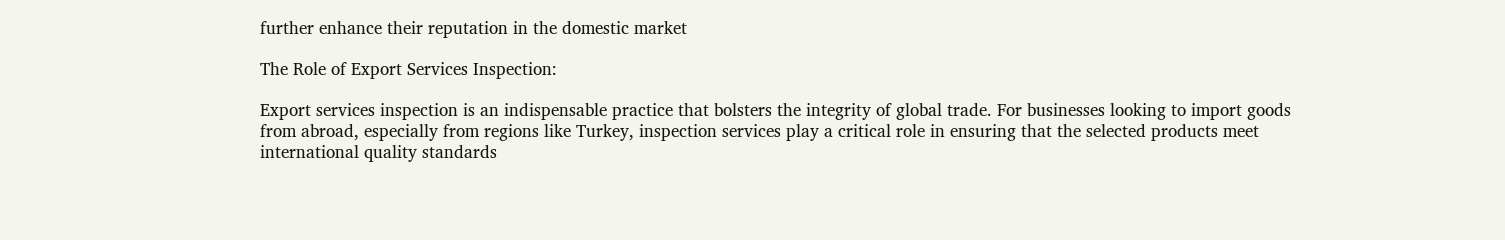further enhance their reputation in the domestic market

The Role of Export Services Inspection:

Export services inspection is an indispensable practice that bolsters the integrity of global trade. For businesses looking to import goods from abroad, especially from regions like Turkey, inspection services play a critical role in ensuring that the selected products meet international quality standards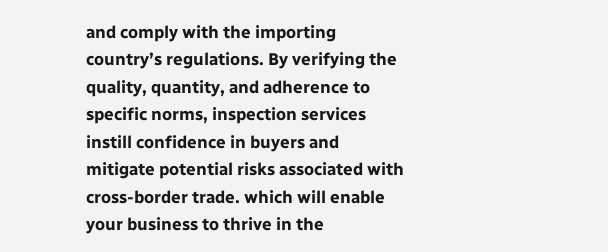and comply with the importing country’s regulations. By verifying the quality, quantity, and adherence to specific norms, inspection services instill confidence in buyers and mitigate potential risks associated with cross-border trade. which will enable your business to thrive in the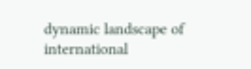dynamic landscape of international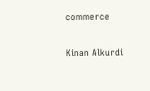commerce

Kinan Alkurdi